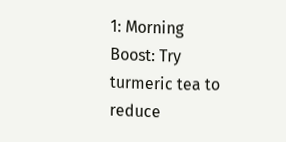1: Morning Boost: Try turmeric tea to reduce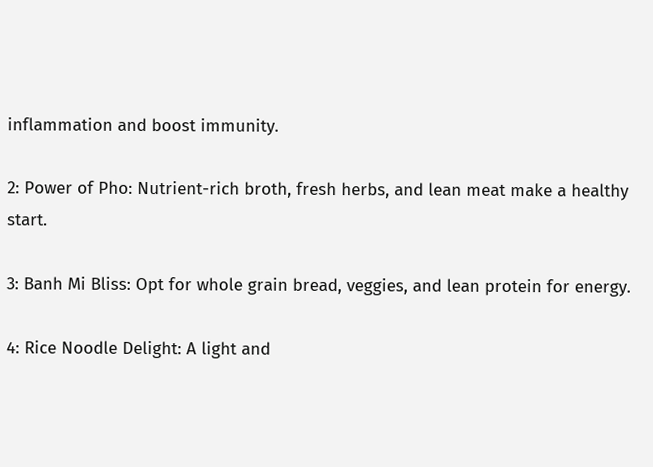inflammation and boost immunity.

2: Power of Pho: Nutrient-rich broth, fresh herbs, and lean meat make a healthy start.

3: Banh Mi Bliss: Opt for whole grain bread, veggies, and lean protein for energy.

4: Rice Noodle Delight: A light and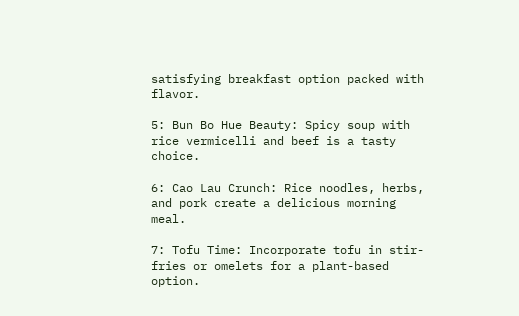satisfying breakfast option packed with flavor.

5: Bun Bo Hue Beauty: Spicy soup with rice vermicelli and beef is a tasty choice.

6: Cao Lau Crunch: Rice noodles, herbs, and pork create a delicious morning meal.

7: Tofu Time: Incorporate tofu in stir-fries or omelets for a plant-based option.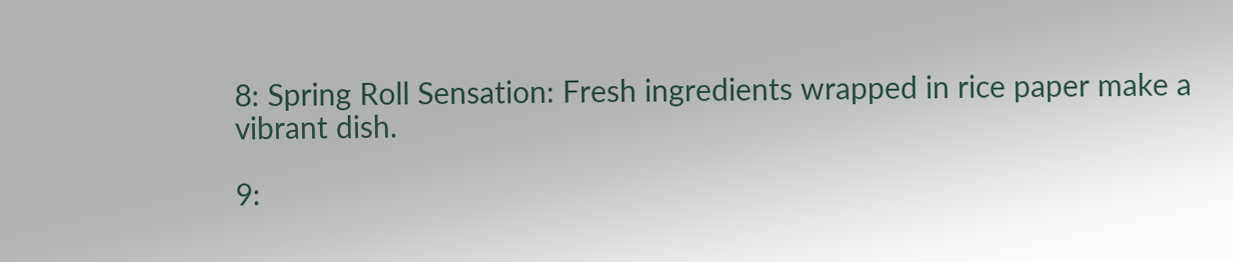8: Spring Roll Sensation: Fresh ingredients wrapped in rice paper make a vibrant dish.

9: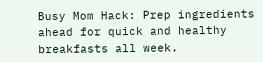Busy Mom Hack: Prep ingredients ahead for quick and healthy breakfasts all week.